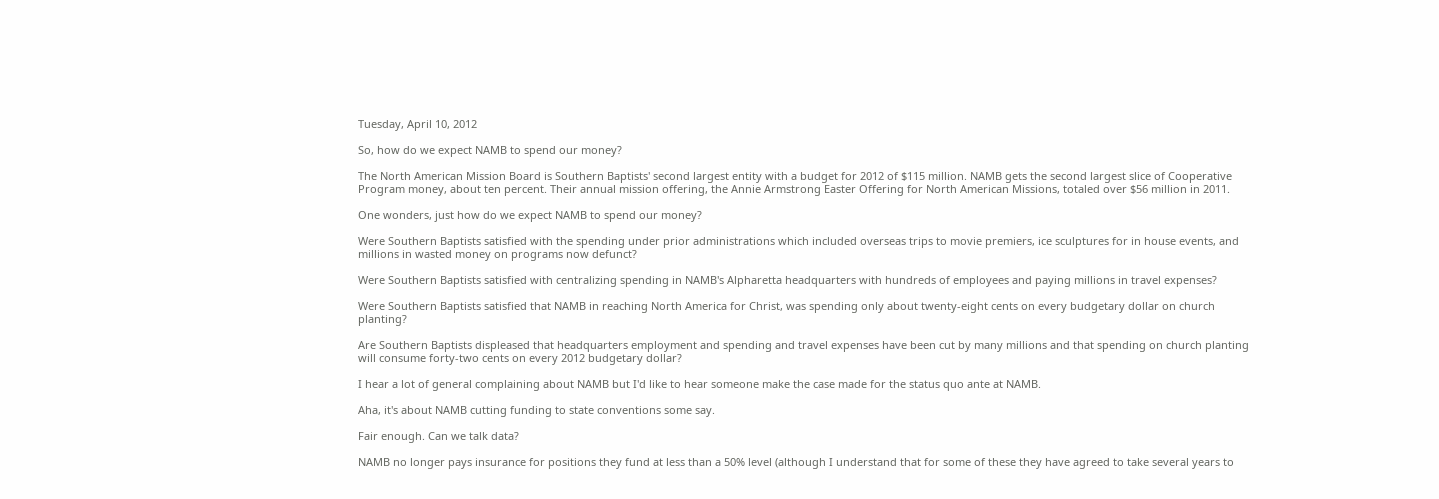Tuesday, April 10, 2012

So, how do we expect NAMB to spend our money?

The North American Mission Board is Southern Baptists' second largest entity with a budget for 2012 of $115 million. NAMB gets the second largest slice of Cooperative Program money, about ten percent. Their annual mission offering, the Annie Armstrong Easter Offering for North American Missions, totaled over $56 million in 2011.

One wonders, just how do we expect NAMB to spend our money?

Were Southern Baptists satisfied with the spending under prior administrations which included overseas trips to movie premiers, ice sculptures for in house events, and millions in wasted money on programs now defunct?

Were Southern Baptists satisfied with centralizing spending in NAMB's Alpharetta headquarters with hundreds of employees and paying millions in travel expenses?

Were Southern Baptists satisfied that NAMB in reaching North America for Christ, was spending only about twenty-eight cents on every budgetary dollar on church planting?

Are Southern Baptists displeased that headquarters employment and spending and travel expenses have been cut by many millions and that spending on church planting will consume forty-two cents on every 2012 budgetary dollar?

I hear a lot of general complaining about NAMB but I'd like to hear someone make the case made for the status quo ante at NAMB.

Aha, it's about NAMB cutting funding to state conventions some say.

Fair enough. Can we talk data?

NAMB no longer pays insurance for positions they fund at less than a 50% level (although I understand that for some of these they have agreed to take several years to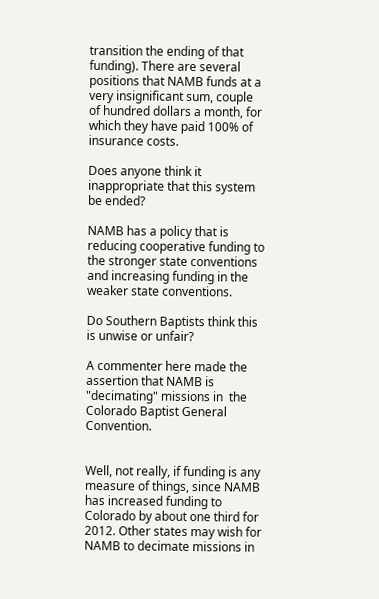transition the ending of that funding). There are several positions that NAMB funds at a very insignificant sum, couple of hundred dollars a month, for which they have paid 100% of insurance costs.

Does anyone think it inappropriate that this system be ended?

NAMB has a policy that is reducing cooperative funding to the stronger state conventions and increasing funding in the weaker state conventions.

Do Southern Baptists think this is unwise or unfair?

A commenter here made the assertion that NAMB is "decimating" missions in  the Colorado Baptist General Convention.


Well, not really, if funding is any measure of things, since NAMB has increased funding to Colorado by about one third for 2012. Other states may wish for NAMB to decimate missions in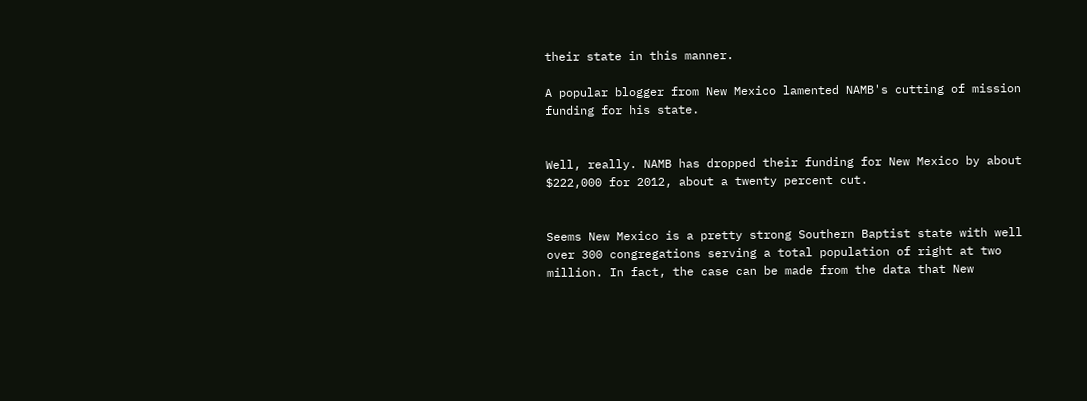their state in this manner.

A popular blogger from New Mexico lamented NAMB's cutting of mission funding for his state.


Well, really. NAMB has dropped their funding for New Mexico by about $222,000 for 2012, about a twenty percent cut.


Seems New Mexico is a pretty strong Southern Baptist state with well over 300 congregations serving a total population of right at two million. In fact, the case can be made from the data that New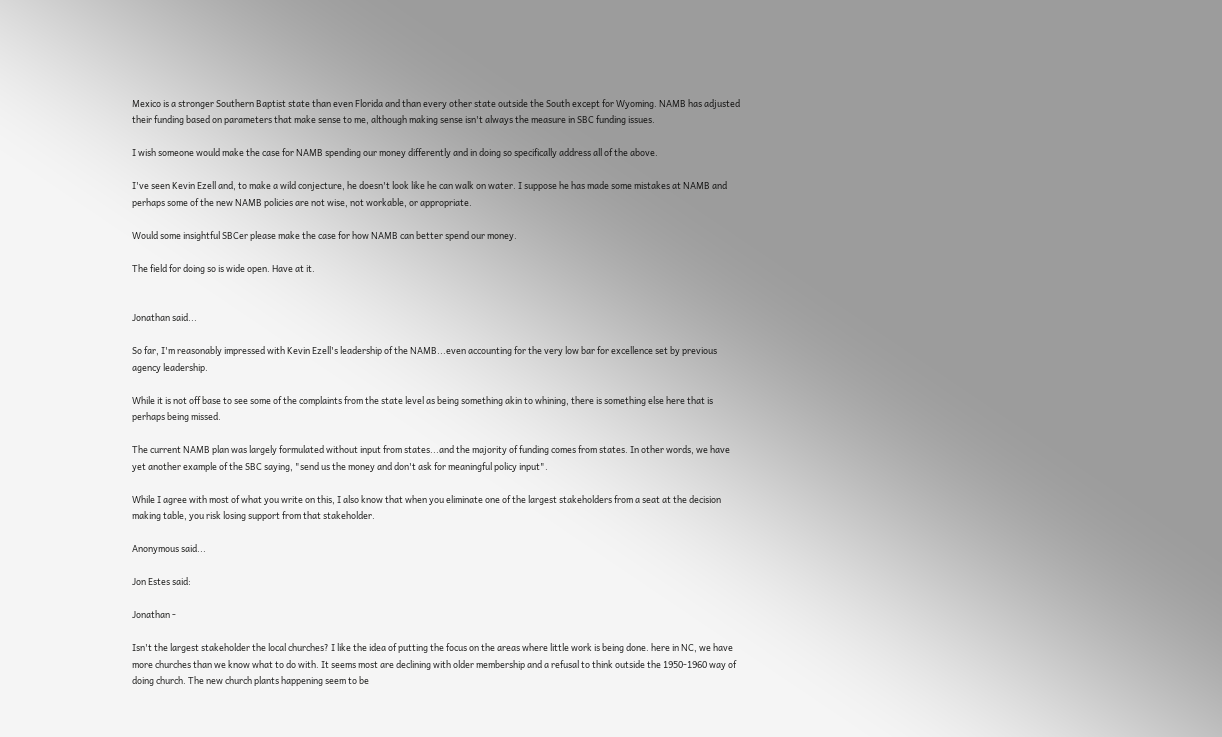Mexico is a stronger Southern Baptist state than even Florida and than every other state outside the South except for Wyoming. NAMB has adjusted their funding based on parameters that make sense to me, although making sense isn't always the measure in SBC funding issues.

I wish someone would make the case for NAMB spending our money differently and in doing so specifically address all of the above.

I've seen Kevin Ezell and, to make a wild conjecture, he doesn't look like he can walk on water. I suppose he has made some mistakes at NAMB and perhaps some of the new NAMB policies are not wise, not workable, or appropriate.

Would some insightful SBCer please make the case for how NAMB can better spend our money.

The field for doing so is wide open. Have at it.


Jonathan said...

So far, I'm reasonably impressed with Kevin Ezell's leadership of the NAMB...even accounting for the very low bar for excellence set by previous agency leadership.

While it is not off base to see some of the complaints from the state level as being something akin to whining, there is something else here that is perhaps being missed.

The current NAMB plan was largely formulated without input from states...and the majority of funding comes from states. In other words, we have yet another example of the SBC saying, "send us the money and don't ask for meaningful policy input".

While I agree with most of what you write on this, I also know that when you eliminate one of the largest stakeholders from a seat at the decision making table, you risk losing support from that stakeholder.

Anonymous said...

Jon Estes said:

Jonathan -

Isn't the largest stakeholder the local churches? I like the idea of putting the focus on the areas where little work is being done. here in NC, we have more churches than we know what to do with. It seems most are declining with older membership and a refusal to think outside the 1950-1960 way of doing church. The new church plants happening seem to be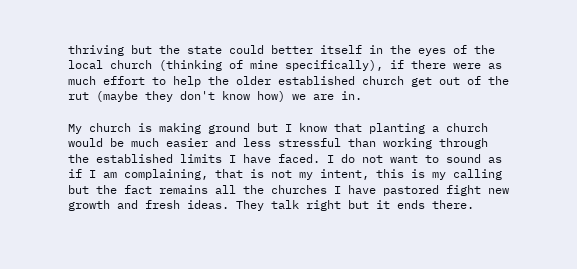thriving but the state could better itself in the eyes of the local church (thinking of mine specifically), if there were as much effort to help the older established church get out of the rut (maybe they don't know how) we are in.

My church is making ground but I know that planting a church would be much easier and less stressful than working through the established limits I have faced. I do not want to sound as if I am complaining, that is not my intent, this is my calling but the fact remains all the churches I have pastored fight new growth and fresh ideas. They talk right but it ends there.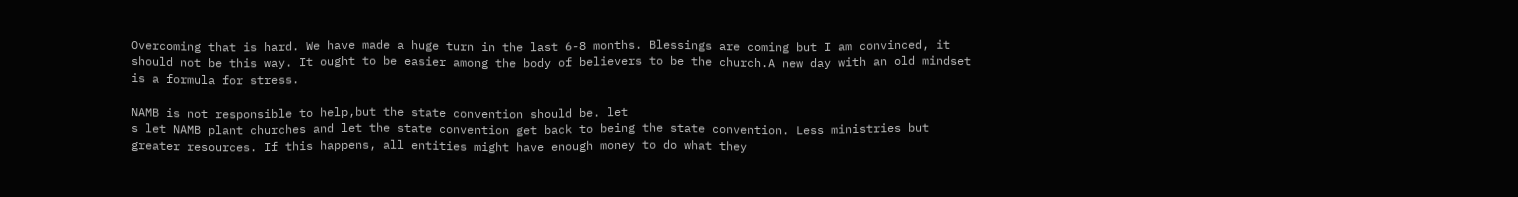Overcoming that is hard. We have made a huge turn in the last 6-8 months. Blessings are coming but I am convinced, it should not be this way. It ought to be easier among the body of believers to be the church.A new day with an old mindset is a formula for stress.

NAMB is not responsible to help,but the state convention should be. let
s let NAMB plant churches and let the state convention get back to being the state convention. Less ministries but greater resources. If this happens, all entities might have enough money to do what they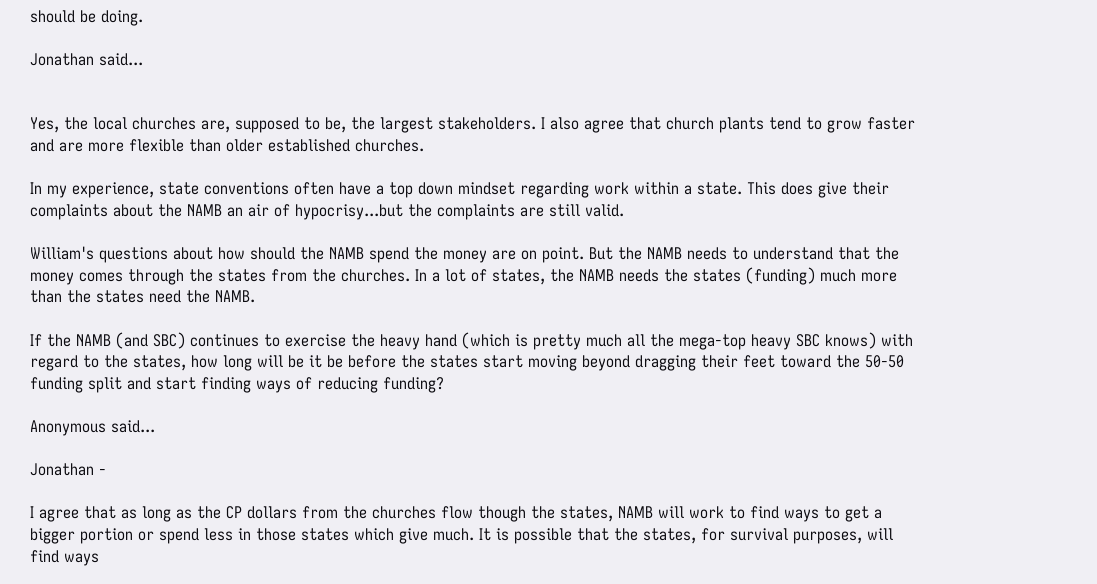should be doing.

Jonathan said...


Yes, the local churches are, supposed to be, the largest stakeholders. I also agree that church plants tend to grow faster and are more flexible than older established churches.

In my experience, state conventions often have a top down mindset regarding work within a state. This does give their complaints about the NAMB an air of hypocrisy...but the complaints are still valid.

William's questions about how should the NAMB spend the money are on point. But the NAMB needs to understand that the money comes through the states from the churches. In a lot of states, the NAMB needs the states (funding) much more than the states need the NAMB.

If the NAMB (and SBC) continues to exercise the heavy hand (which is pretty much all the mega-top heavy SBC knows) with regard to the states, how long will be it be before the states start moving beyond dragging their feet toward the 50-50 funding split and start finding ways of reducing funding?

Anonymous said...

Jonathan -

I agree that as long as the CP dollars from the churches flow though the states, NAMB will work to find ways to get a bigger portion or spend less in those states which give much. It is possible that the states, for survival purposes, will find ways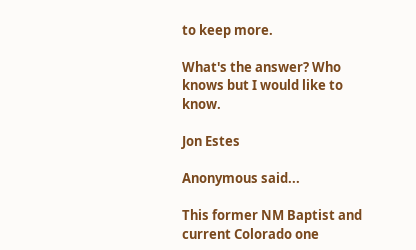to keep more.

What's the answer? Who knows but I would like to know.

Jon Estes

Anonymous said...

This former NM Baptist and current Colorado one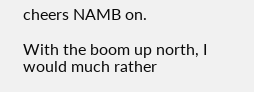cheers NAMB on.

With the boom up north, I would much rather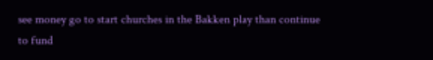see money go to start churches in the Bakken play than continue to fund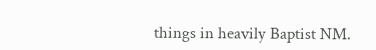things in heavily Baptist NM.